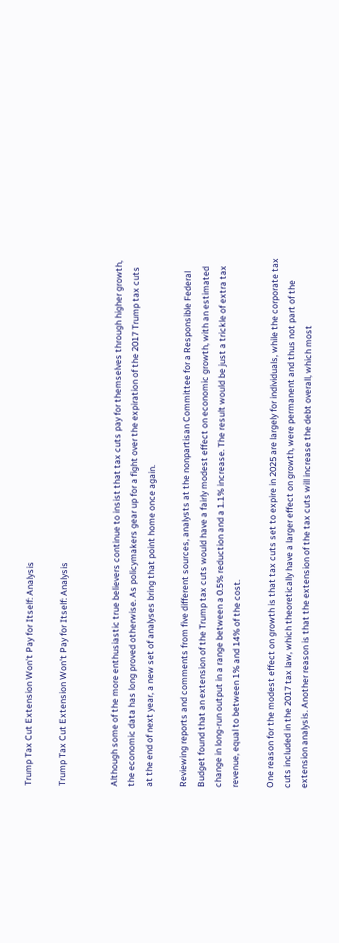Trump Tax Cut Extension Won't Pay for Itself: Analysis

Trump Tax Cut Extension Won't Pay for Itself: Analysis


Although some of the more enthusiastic true believers continue to insist that tax cuts pay for themselves through higher growth, the economic data has long proved otherwise. As policymakers gear up for a fight over the expiration of the 2017 Trump tax cuts at the end of next year, a new set of analyses bring that point home once again.

Reviewing reports and comments from five different sources, analysts at the nonpartisan Committee for a Responsible Federal Budget found that an extension of the Trump tax cuts would have a fairly modest effect on economic growth, with an estimated change in long-run output in a range between a 0.5% reduction and a 1.1% increase. The result would be just a trickle of extra tax revenue, equal to between 1% and 14% of the cost.

One reason for the modest effect on growth is that tax cuts set to expire in 2025 are largely for individuals, while the corporate tax cuts included in the 2017 tax law, which theoretically have a larger effect on growth, were permanent and thus not part of the extension analysis. Another reason is that the extension of the tax cuts will increase the debt overall, which most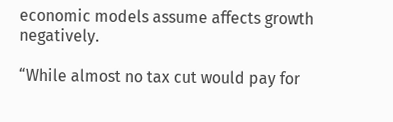economic models assume affects growth negatively.

“While almost no tax cut would pay for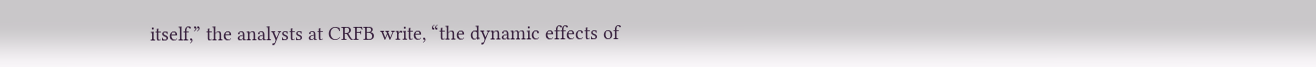itself,” the analysts at CRFB write, “the dynamic effects of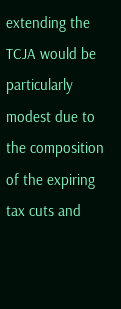extending the TCJA would be particularly modest due to the composition of the expiring tax cuts and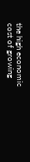the high economic cost of growing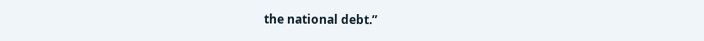the national debt.”